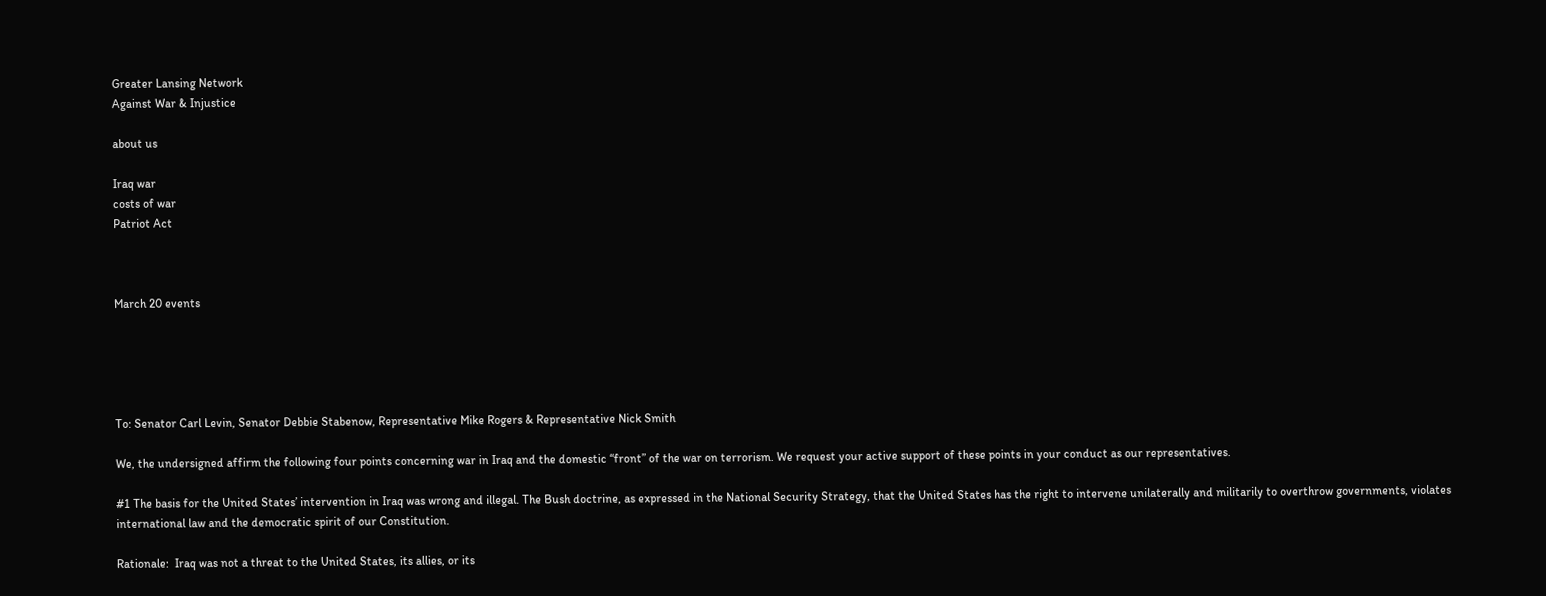Greater Lansing Network
Against War & Injustice

about us

Iraq war
costs of war
Patriot Act



March 20 events





To: Senator Carl Levin, Senator Debbie Stabenow, Representative Mike Rogers & Representative Nick Smith

We, the undersigned affirm the following four points concerning war in Iraq and the domestic “front” of the war on terrorism. We request your active support of these points in your conduct as our representatives.

#1 The basis for the United States’ intervention in Iraq was wrong and illegal. The Bush doctrine, as expressed in the National Security Strategy, that the United States has the right to intervene unilaterally and militarily to overthrow governments, violates international law and the democratic spirit of our Constitution.

Rationale:  Iraq was not a threat to the United States, its allies, or its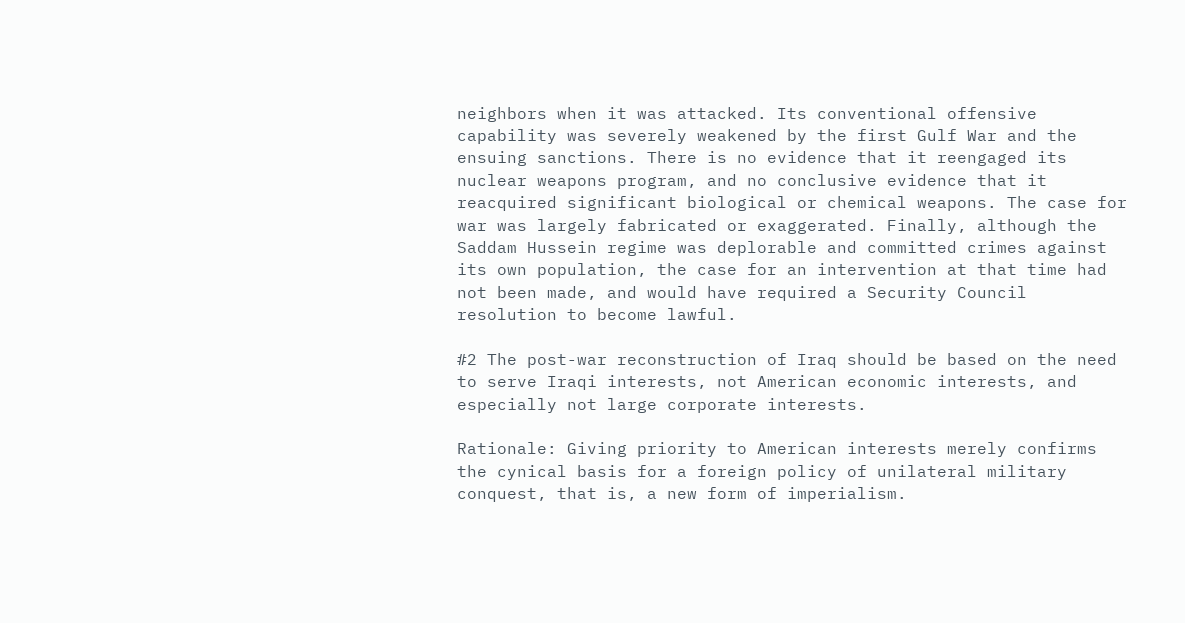neighbors when it was attacked. Its conventional offensive capability was severely weakened by the first Gulf War and the ensuing sanctions. There is no evidence that it reengaged its nuclear weapons program, and no conclusive evidence that it reacquired significant biological or chemical weapons. The case for war was largely fabricated or exaggerated. Finally, although the Saddam Hussein regime was deplorable and committed crimes against its own population, the case for an intervention at that time had not been made, and would have required a Security Council resolution to become lawful.

#2 The post-war reconstruction of Iraq should be based on the need to serve Iraqi interests, not American economic interests, and especially not large corporate interests.

Rationale: Giving priority to American interests merely confirms the cynical basis for a foreign policy of unilateral military conquest, that is, a new form of imperialism.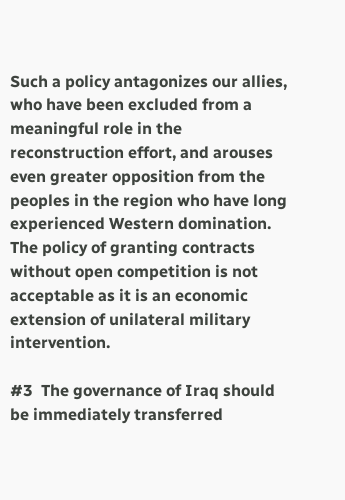Such a policy antagonizes our allies, who have been excluded from a meaningful role in the reconstruction effort, and arouses even greater opposition from the peoples in the region who have long experienced Western domination. The policy of granting contracts without open competition is not acceptable as it is an economic extension of unilateral military intervention.

#3  The governance of Iraq should be immediately transferred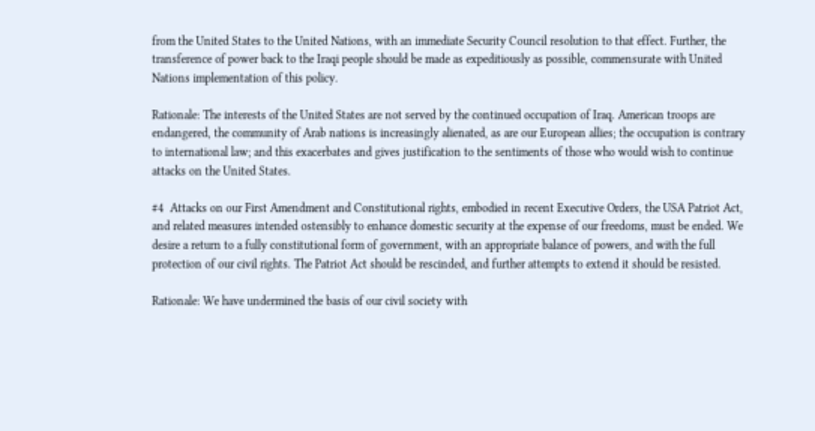from the United States to the United Nations, with an immediate Security Council resolution to that effect. Further, the transference of power back to the Iraqi people should be made as expeditiously as possible, commensurate with United Nations implementation of this policy.

Rationale: The interests of the United States are not served by the continued occupation of Iraq. American troops are endangered, the community of Arab nations is increasingly alienated, as are our European allies; the occupation is contrary to international law; and this exacerbates and gives justification to the sentiments of those who would wish to continue attacks on the United States.

#4  Attacks on our First Amendment and Constitutional rights, embodied in recent Executive Orders, the USA Patriot Act, and related measures intended ostensibly to enhance domestic security at the expense of our freedoms, must be ended. We desire a return to a fully constitutional form of government, with an appropriate balance of powers, and with the full protection of our civil rights. The Patriot Act should be rescinded, and further attempts to extend it should be resisted.

Rationale: We have undermined the basis of our civil society with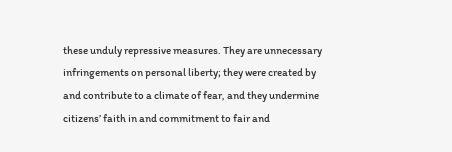these unduly repressive measures. They are unnecessary infringements on personal liberty; they were created by and contribute to a climate of fear, and they undermine citizens’ faith in and commitment to fair and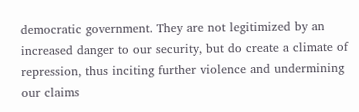democratic government. They are not legitimized by an increased danger to our security, but do create a climate of repression, thus inciting further violence and undermining our claims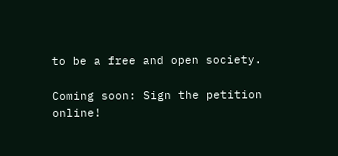to be a free and open society.

Coming soon: Sign the petition online!